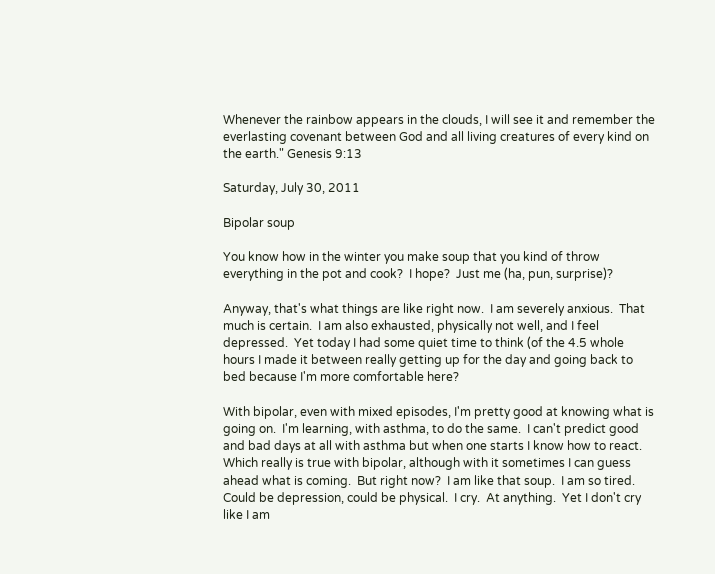Whenever the rainbow appears in the clouds, I will see it and remember the everlasting covenant between God and all living creatures of every kind on the earth." Genesis 9:13

Saturday, July 30, 2011

Bipolar soup

You know how in the winter you make soup that you kind of throw everything in the pot and cook?  I hope?  Just me (ha, pun, surprise)?

Anyway, that's what things are like right now.  I am severely anxious.  That much is certain.  I am also exhausted, physically not well, and I feel depressed.  Yet today I had some quiet time to think (of the 4.5 whole hours I made it between really getting up for the day and going back to bed because I'm more comfortable here?

With bipolar, even with mixed episodes, I'm pretty good at knowing what is going on.  I'm learning, with asthma, to do the same.  I can't predict good and bad days at all with asthma but when one starts I know how to react.  Which really is true with bipolar, although with it sometimes I can guess ahead what is coming.  But right now?  I am like that soup.  I am so tired.  Could be depression, could be physical.  I cry.  At anything.  Yet I don't cry like I am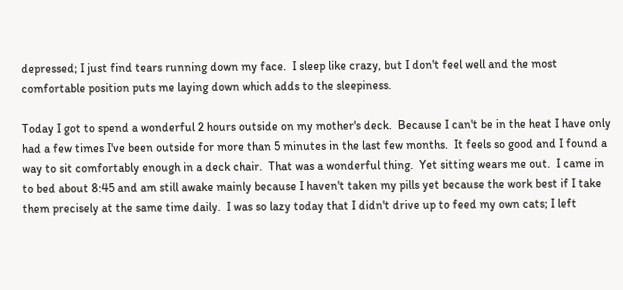depressed; I just find tears running down my face.  I sleep like crazy, but I don't feel well and the most comfortable position puts me laying down which adds to the sleepiness.

Today I got to spend a wonderful 2 hours outside on my mother's deck.  Because I can't be in the heat I have only had a few times I've been outside for more than 5 minutes in the last few months.  It feels so good and I found a way to sit comfortably enough in a deck chair.  That was a wonderful thing.  Yet sitting wears me out.  I came in to bed about 8:45 and am still awake mainly because I haven't taken my pills yet because the work best if I take them precisely at the same time daily.  I was so lazy today that I didn't drive up to feed my own cats; I left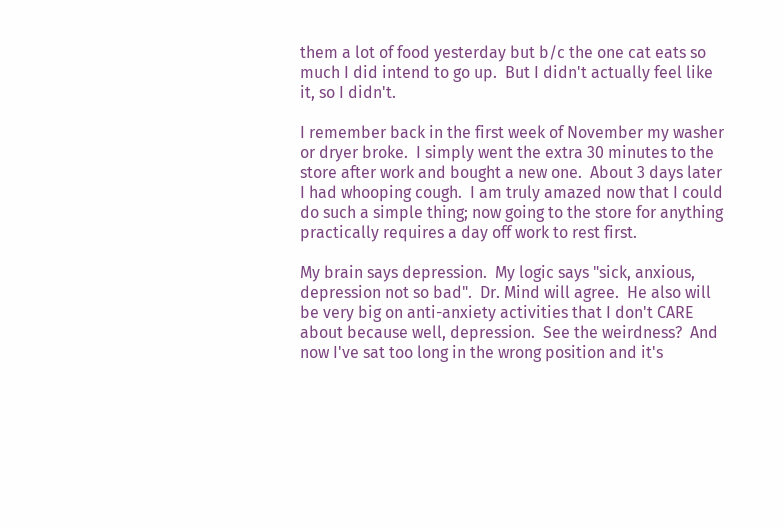them a lot of food yesterday but b/c the one cat eats so much I did intend to go up.  But I didn't actually feel like it, so I didn't.

I remember back in the first week of November my washer or dryer broke.  I simply went the extra 30 minutes to the store after work and bought a new one.  About 3 days later I had whooping cough.  I am truly amazed now that I could do such a simple thing; now going to the store for anything practically requires a day off work to rest first.

My brain says depression.  My logic says "sick, anxious, depression not so bad".  Dr. Mind will agree.  He also will be very big on anti-anxiety activities that I don't CARE about because well, depression.  See the weirdness?  And now I've sat too long in the wrong position and it's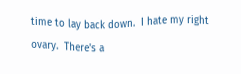time to lay back down.  I hate my right ovary.  There's a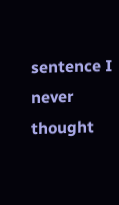sentence I never thought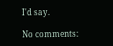I'd say.

No comments: